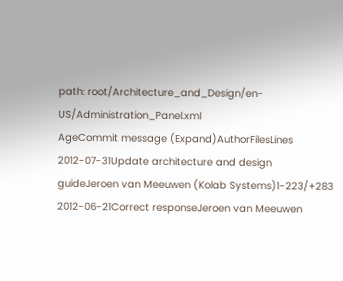path: root/Architecture_and_Design/en-US/Administration_Panel.xml
AgeCommit message (Expand)AuthorFilesLines
2012-07-31Update architecture and design guideJeroen van Meeuwen (Kolab Systems)1-223/+283
2012-06-21Correct responseJeroen van Meeuwen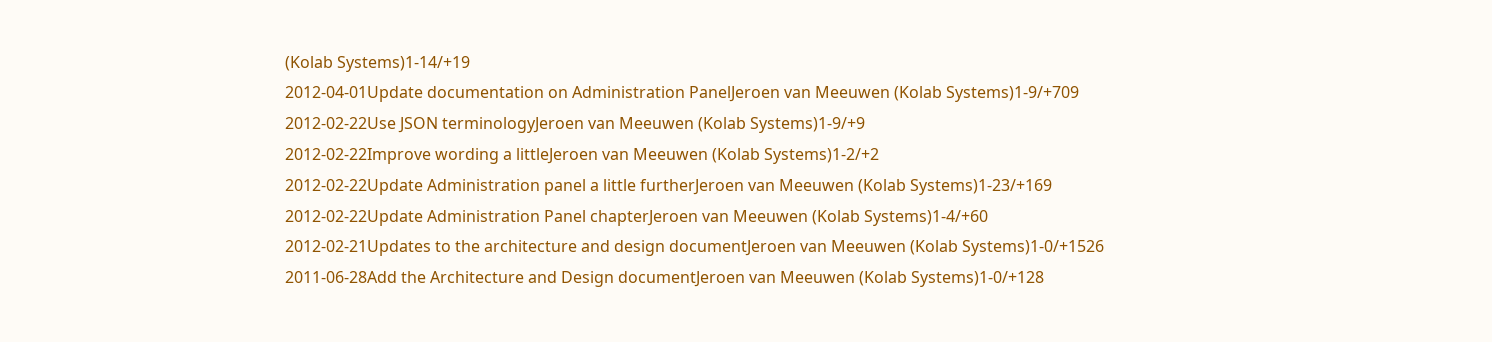(Kolab Systems)1-14/+19
2012-04-01Update documentation on Administration PanelJeroen van Meeuwen (Kolab Systems)1-9/+709
2012-02-22Use JSON terminologyJeroen van Meeuwen (Kolab Systems)1-9/+9
2012-02-22Improve wording a littleJeroen van Meeuwen (Kolab Systems)1-2/+2
2012-02-22Update Administration panel a little furtherJeroen van Meeuwen (Kolab Systems)1-23/+169
2012-02-22Update Administration Panel chapterJeroen van Meeuwen (Kolab Systems)1-4/+60
2012-02-21Updates to the architecture and design documentJeroen van Meeuwen (Kolab Systems)1-0/+1526
2011-06-28Add the Architecture and Design documentJeroen van Meeuwen (Kolab Systems)1-0/+128